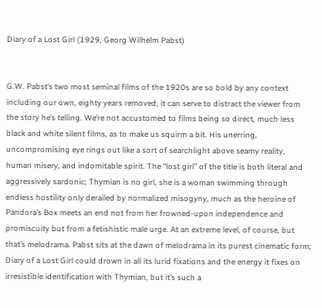Diary of a Lost Girl (1929, Georg Wilhelm Pabst)


G.W. Pabst’s two most seminal films of the 1920s are so bold by any context including our own, eighty years removed, it can serve to distract the viewer from the story he’s telling. We’re not accustomed to films being so direct, much less black and white silent films, as to make us squirm a bit. His unerring, uncompromising eye rings out like a sort of searchlight above seamy reality, human misery, and indomitable spirit. The “lost girl” of the title is both literal and aggressively sardonic; Thymian is no girl, she is a woman swimming through endless hostility only derailed by normalized misogyny, much as the heroine of Pandora’s Box meets an end not from her frowned-upon independence and promiscuity but from a fetishistic male urge. At an extreme level, of course, but that’s melodrama. Pabst sits at the dawn of melodrama in its purest cinematic form; Diary of a Lost Girl could drown in all its lurid fixations and the energy it fixes on irresistible identification with Thymian, but it’s such a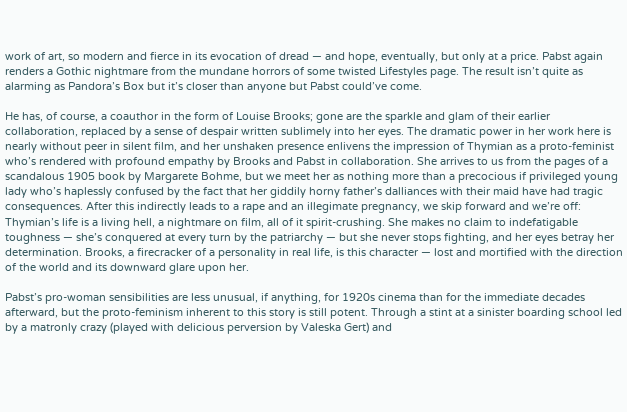work of art, so modern and fierce in its evocation of dread — and hope, eventually, but only at a price. Pabst again renders a Gothic nightmare from the mundane horrors of some twisted Lifestyles page. The result isn’t quite as alarming as Pandora’s Box but it’s closer than anyone but Pabst could’ve come.

He has, of course, a coauthor in the form of Louise Brooks; gone are the sparkle and glam of their earlier collaboration, replaced by a sense of despair written sublimely into her eyes. The dramatic power in her work here is nearly without peer in silent film, and her unshaken presence enlivens the impression of Thymian as a proto-feminist who’s rendered with profound empathy by Brooks and Pabst in collaboration. She arrives to us from the pages of a scandalous 1905 book by Margarete Bohme, but we meet her as nothing more than a precocious if privileged young lady who’s haplessly confused by the fact that her giddily horny father’s dalliances with their maid have had tragic consequences. After this indirectly leads to a rape and an illegimate pregnancy, we skip forward and we’re off: Thymian’s life is a living hell, a nightmare on film, all of it spirit-crushing. She makes no claim to indefatigable toughness — she’s conquered at every turn by the patriarchy — but she never stops fighting, and her eyes betray her determination. Brooks, a firecracker of a personality in real life, is this character — lost and mortified with the direction of the world and its downward glare upon her.

Pabst’s pro-woman sensibilities are less unusual, if anything, for 1920s cinema than for the immediate decades afterward, but the proto-feminism inherent to this story is still potent. Through a stint at a sinister boarding school led by a matronly crazy (played with delicious perversion by Valeska Gert) and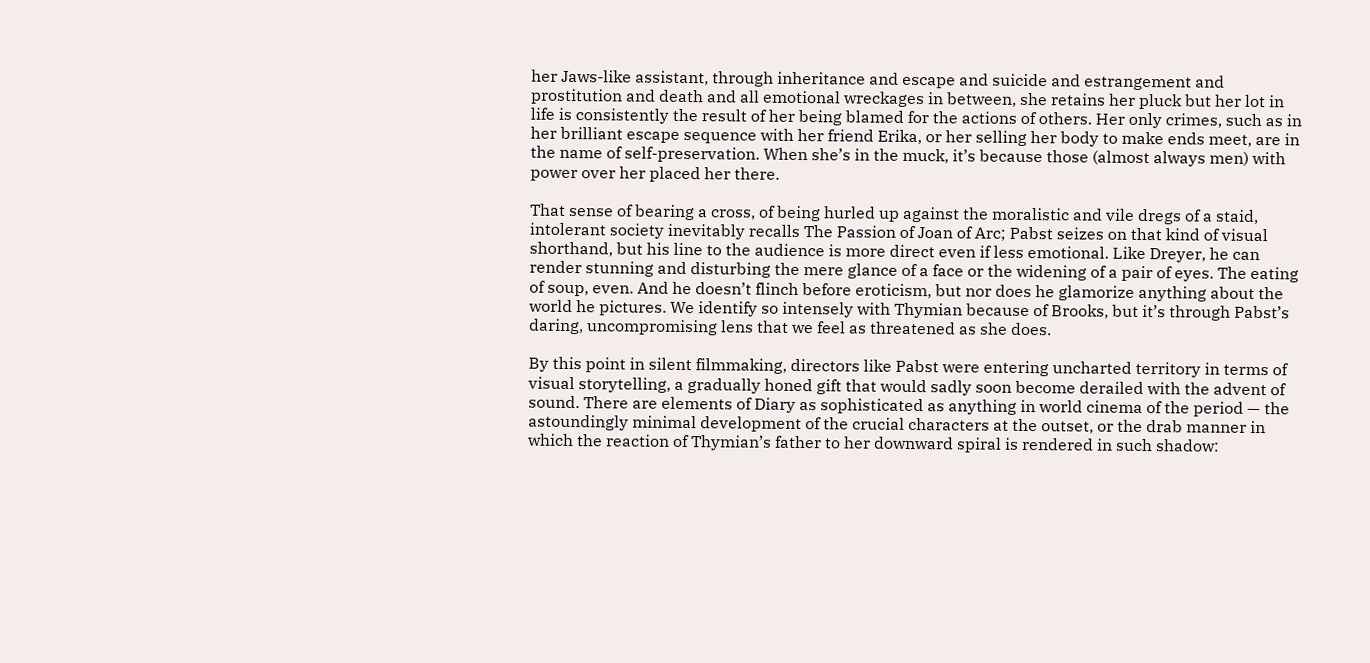her Jaws-like assistant, through inheritance and escape and suicide and estrangement and prostitution and death and all emotional wreckages in between, she retains her pluck but her lot in life is consistently the result of her being blamed for the actions of others. Her only crimes, such as in her brilliant escape sequence with her friend Erika, or her selling her body to make ends meet, are in the name of self-preservation. When she’s in the muck, it’s because those (almost always men) with power over her placed her there.

That sense of bearing a cross, of being hurled up against the moralistic and vile dregs of a staid, intolerant society inevitably recalls The Passion of Joan of Arc; Pabst seizes on that kind of visual shorthand, but his line to the audience is more direct even if less emotional. Like Dreyer, he can render stunning and disturbing the mere glance of a face or the widening of a pair of eyes. The eating of soup, even. And he doesn’t flinch before eroticism, but nor does he glamorize anything about the world he pictures. We identify so intensely with Thymian because of Brooks, but it’s through Pabst’s daring, uncompromising lens that we feel as threatened as she does.

By this point in silent filmmaking, directors like Pabst were entering uncharted territory in terms of visual storytelling, a gradually honed gift that would sadly soon become derailed with the advent of sound. There are elements of Diary as sophisticated as anything in world cinema of the period — the astoundingly minimal development of the crucial characters at the outset, or the drab manner in which the reaction of Thymian’s father to her downward spiral is rendered in such shadow: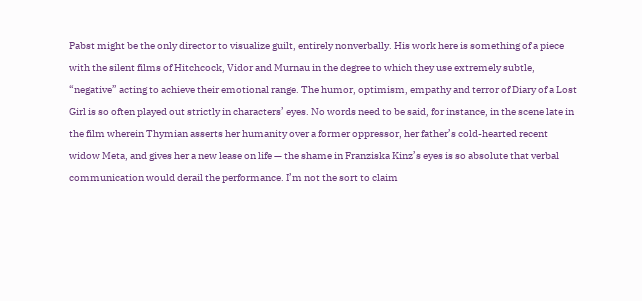Pabst might be the only director to visualize guilt, entirely nonverbally. His work here is something of a piece with the silent films of Hitchcock, Vidor and Murnau in the degree to which they use extremely subtle, “negative” acting to achieve their emotional range. The humor, optimism, empathy and terror of Diary of a Lost Girl is so often played out strictly in characters’ eyes. No words need to be said, for instance, in the scene late in the film wherein Thymian asserts her humanity over a former oppressor, her father’s cold-hearted recent widow Meta, and gives her a new lease on life — the shame in Franziska Kinz’s eyes is so absolute that verbal communication would derail the performance. I’m not the sort to claim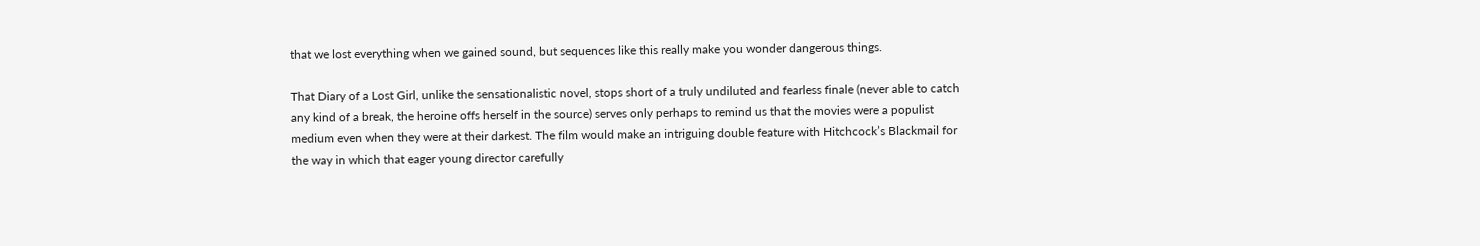that we lost everything when we gained sound, but sequences like this really make you wonder dangerous things.

That Diary of a Lost Girl, unlike the sensationalistic novel, stops short of a truly undiluted and fearless finale (never able to catch any kind of a break, the heroine offs herself in the source) serves only perhaps to remind us that the movies were a populist medium even when they were at their darkest. The film would make an intriguing double feature with Hitchcock’s Blackmail for the way in which that eager young director carefully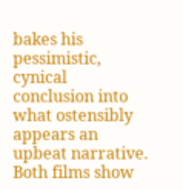bakes his pessimistic, cynical conclusion into what ostensibly appears an upbeat narrative. Both films show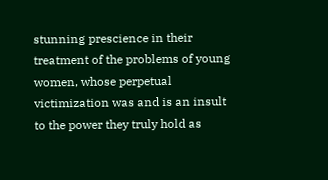stunning prescience in their treatment of the problems of young women, whose perpetual victimization was and is an insult to the power they truly hold as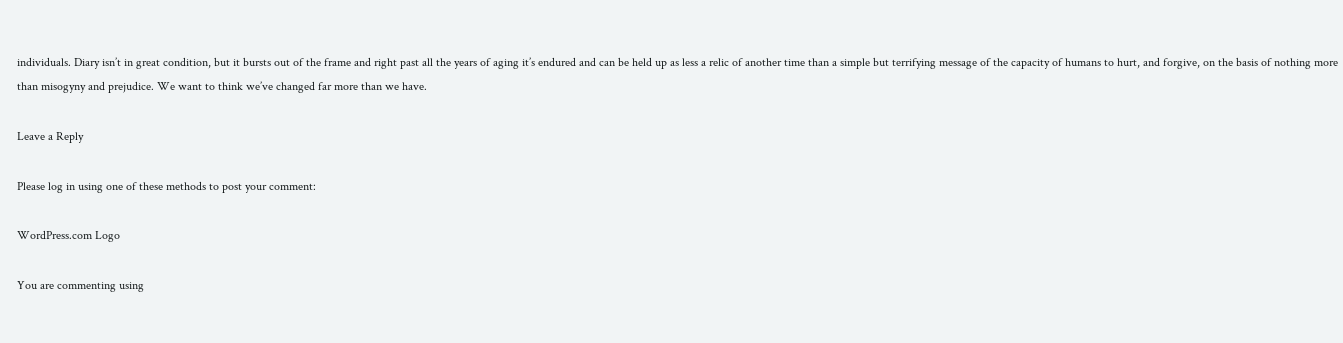individuals. Diary isn’t in great condition, but it bursts out of the frame and right past all the years of aging it’s endured and can be held up as less a relic of another time than a simple but terrifying message of the capacity of humans to hurt, and forgive, on the basis of nothing more than misogyny and prejudice. We want to think we’ve changed far more than we have.

Leave a Reply

Please log in using one of these methods to post your comment:

WordPress.com Logo

You are commenting using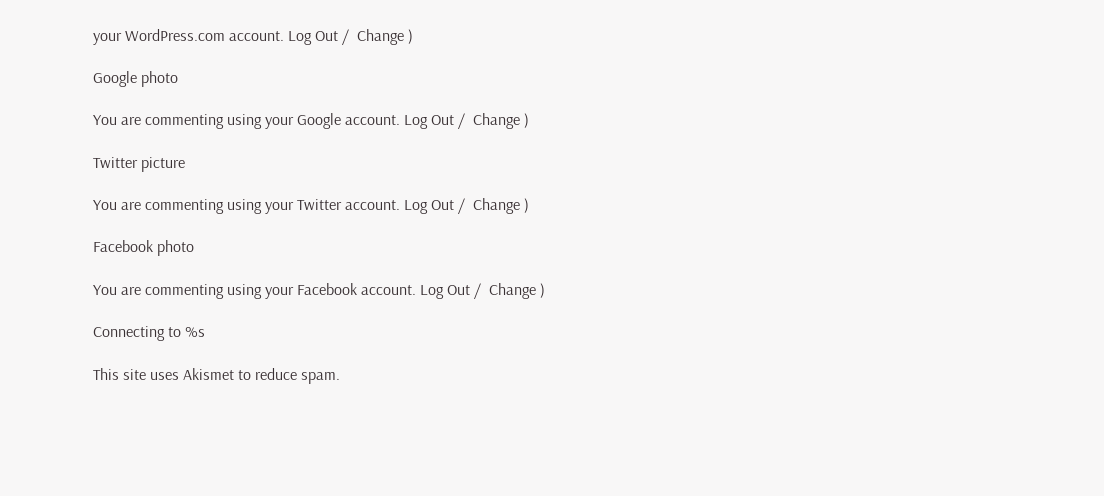your WordPress.com account. Log Out /  Change )

Google photo

You are commenting using your Google account. Log Out /  Change )

Twitter picture

You are commenting using your Twitter account. Log Out /  Change )

Facebook photo

You are commenting using your Facebook account. Log Out /  Change )

Connecting to %s

This site uses Akismet to reduce spam.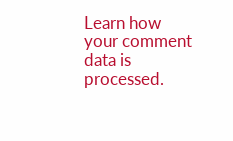Learn how your comment data is processed.